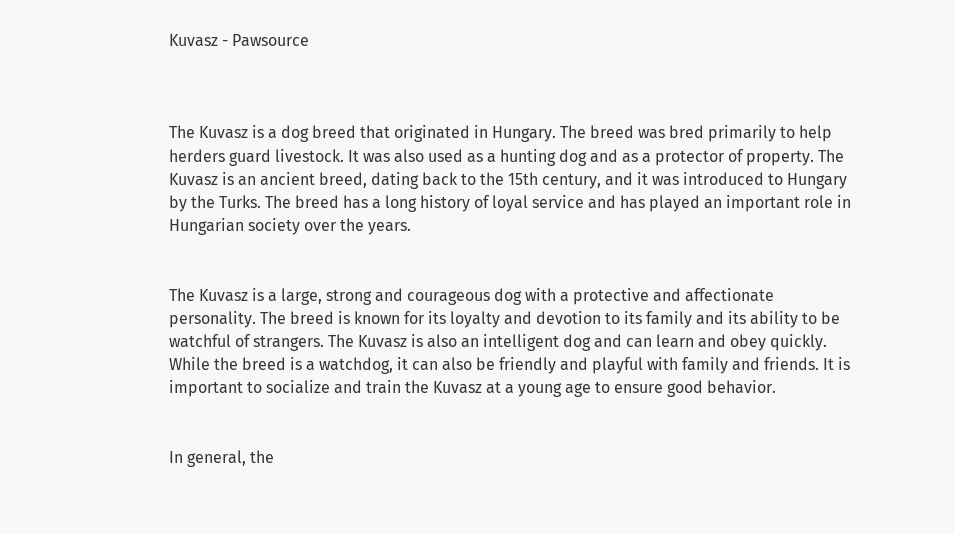Kuvasz - Pawsource



The Kuvasz is a dog breed that originated in Hungary. The breed was bred primarily to help herders guard livestock. It was also used as a hunting dog and as a protector of property. The Kuvasz is an ancient breed, dating back to the 15th century, and it was introduced to Hungary by the Turks. The breed has a long history of loyal service and has played an important role in Hungarian society over the years.


The Kuvasz is a large, strong and courageous dog with a protective and affectionate personality. The breed is known for its loyalty and devotion to its family and its ability to be watchful of strangers. The Kuvasz is also an intelligent dog and can learn and obey quickly. While the breed is a watchdog, it can also be friendly and playful with family and friends. It is important to socialize and train the Kuvasz at a young age to ensure good behavior.


In general, the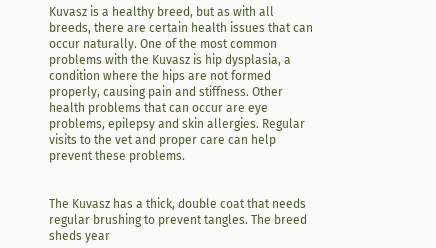Kuvasz is a healthy breed, but as with all breeds, there are certain health issues that can occur naturally. One of the most common problems with the Kuvasz is hip dysplasia, a condition where the hips are not formed properly, causing pain and stiffness. Other health problems that can occur are eye problems, epilepsy and skin allergies. Regular visits to the vet and proper care can help prevent these problems.


The Kuvasz has a thick, double coat that needs regular brushing to prevent tangles. The breed sheds year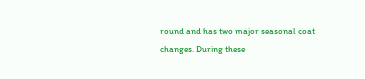round and has two major seasonal coat changes. During these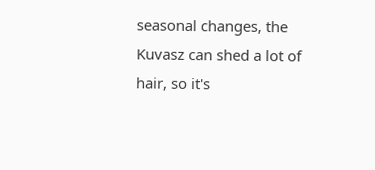seasonal changes, the Kuvasz can shed a lot of hair, so it's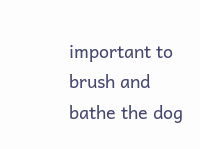important to brush and bathe the dog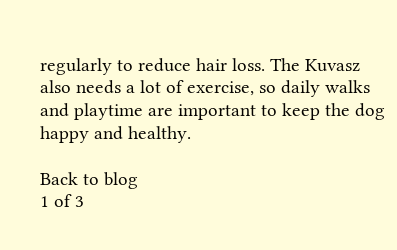regularly to reduce hair loss. The Kuvasz also needs a lot of exercise, so daily walks and playtime are important to keep the dog happy and healthy.

Back to blog
1 of 3